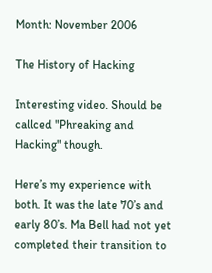Month: November 2006

The History of Hacking

Interesting video. Should be callced "Phreaking and Hacking" though.

Here’s my experience with both. It was the late 70’s and early 80’s. Ma Bell had not yet completed their transition to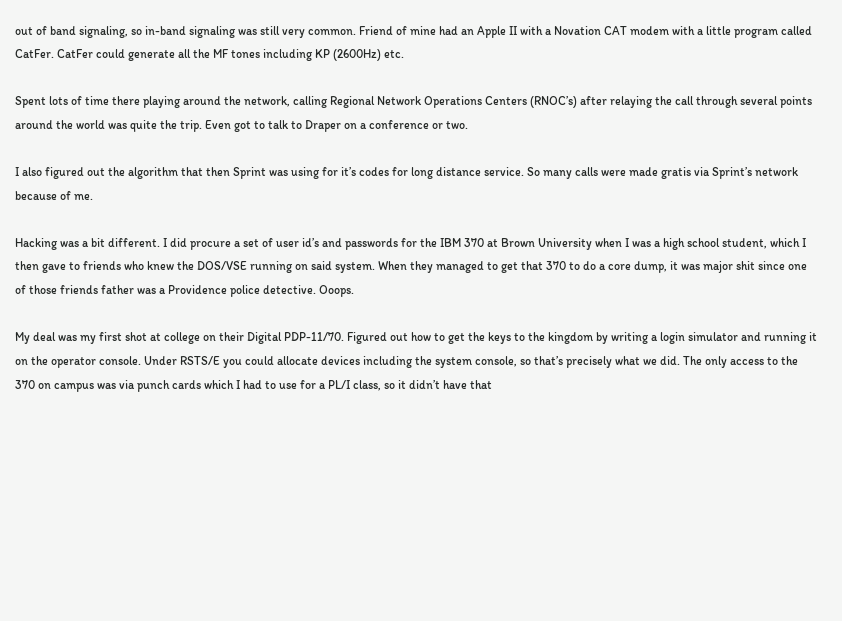out of band signaling, so in-band signaling was still very common. Friend of mine had an Apple II with a Novation CAT modem with a little program called CatFer. CatFer could generate all the MF tones including KP (2600Hz) etc.

Spent lots of time there playing around the network, calling Regional Network Operations Centers (RNOC’s) after relaying the call through several points around the world was quite the trip. Even got to talk to Draper on a conference or two.

I also figured out the algorithm that then Sprint was using for it’s codes for long distance service. So many calls were made gratis via Sprint’s network because of me.

Hacking was a bit different. I did procure a set of user id’s and passwords for the IBM 370 at Brown University when I was a high school student, which I then gave to friends who knew the DOS/VSE running on said system. When they managed to get that 370 to do a core dump, it was major shit since one of those friends father was a Providence police detective. Ooops.

My deal was my first shot at college on their Digital PDP-11/70. Figured out how to get the keys to the kingdom by writing a login simulator and running it on the operator console. Under RSTS/E you could allocate devices including the system console, so that’s precisely what we did. The only access to the 370 on campus was via punch cards which I had to use for a PL/I class, so it didn’t have that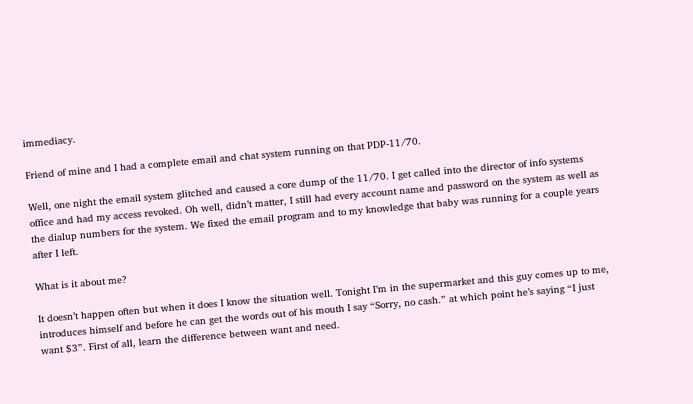immediacy.

Friend of mine and I had a complete email and chat system running on that PDP-11/70.

Well, one night the email system glitched and caused a core dump of the 11/70. I get called into the director of info systems office and had my access revoked. Oh well, didn’t matter, I still had every account name and password on the system as well as the dialup numbers for the system. We fixed the email program and to my knowledge that baby was running for a couple years after I left.

What is it about me?

It doesn’t happen often but when it does I know the situation well. Tonight I’m in the supermarket and this guy comes up to me, introduces himself and before he can get the words out of his mouth I say “Sorry, no cash.” at which point he’s saying “I just want $3”. First of all, learn the difference between want and need.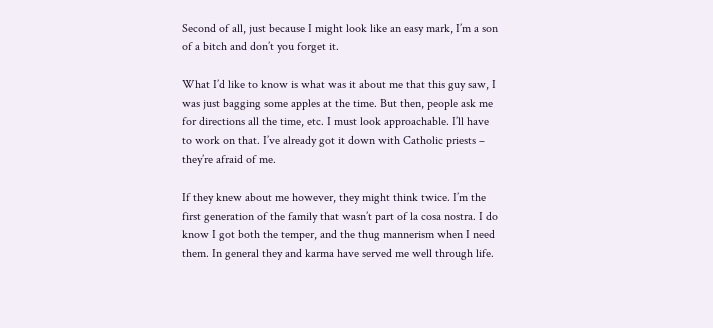Second of all, just because I might look like an easy mark, I’m a son of a bitch and don’t you forget it.

What I’d like to know is what was it about me that this guy saw, I was just bagging some apples at the time. But then, people ask me for directions all the time, etc. I must look approachable. I’ll have to work on that. I’ve already got it down with Catholic priests – they’re afraid of me.

If they knew about me however, they might think twice. I’m the first generation of the family that wasn’t part of la cosa nostra. I do know I got both the temper, and the thug mannerism when I need them. In general they and karma have served me well through life.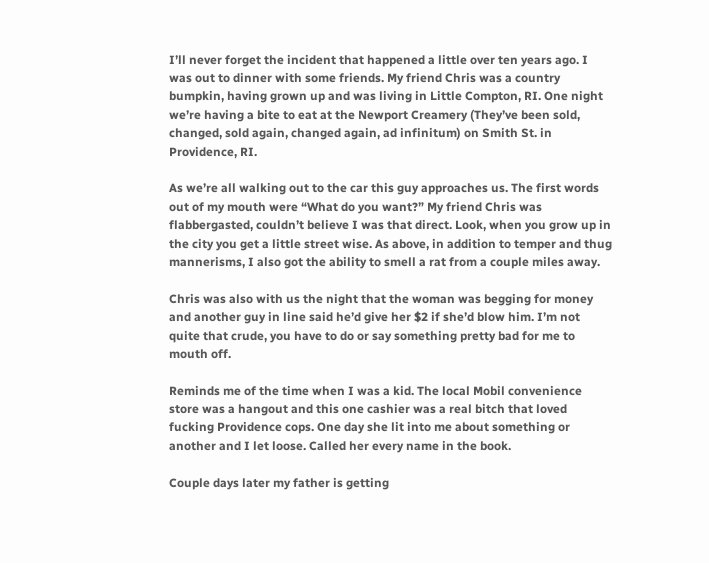I’ll never forget the incident that happened a little over ten years ago. I was out to dinner with some friends. My friend Chris was a country bumpkin, having grown up and was living in Little Compton, RI. One night we’re having a bite to eat at the Newport Creamery (They’ve been sold, changed, sold again, changed again, ad infinitum) on Smith St. in Providence, RI.

As we’re all walking out to the car this guy approaches us. The first words out of my mouth were “What do you want?” My friend Chris was flabbergasted, couldn’t believe I was that direct. Look, when you grow up in the city you get a little street wise. As above, in addition to temper and thug mannerisms, I also got the ability to smell a rat from a couple miles away.

Chris was also with us the night that the woman was begging for money and another guy in line said he’d give her $2 if she’d blow him. I’m not quite that crude, you have to do or say something pretty bad for me to mouth off.

Reminds me of the time when I was a kid. The local Mobil convenience store was a hangout and this one cashier was a real bitch that loved fucking Providence cops. One day she lit into me about something or another and I let loose. Called her every name in the book.

Couple days later my father is getting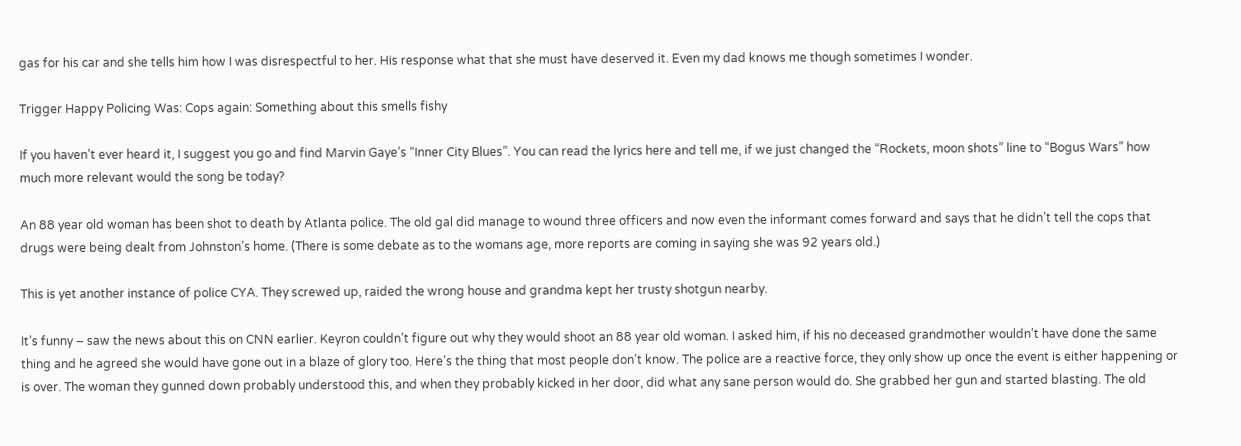gas for his car and she tells him how I was disrespectful to her. His response what that she must have deserved it. Even my dad knows me though sometimes I wonder.

Trigger Happy Policing Was: Cops again: Something about this smells fishy

If you haven’t ever heard it, I suggest you go and find Marvin Gaye’s “Inner City Blues”. You can read the lyrics here and tell me, if we just changed the “Rockets, moon shots” line to “Bogus Wars” how much more relevant would the song be today?

An 88 year old woman has been shot to death by Atlanta police. The old gal did manage to wound three officers and now even the informant comes forward and says that he didn’t tell the cops that drugs were being dealt from Johnston’s home. (There is some debate as to the womans age, more reports are coming in saying she was 92 years old.)

This is yet another instance of police CYA. They screwed up, raided the wrong house and grandma kept her trusty shotgun nearby.

It’s funny – saw the news about this on CNN earlier. Keyron couldn’t figure out why they would shoot an 88 year old woman. I asked him, if his no deceased grandmother wouldn’t have done the same thing and he agreed she would have gone out in a blaze of glory too. Here’s the thing that most people don’t know. The police are a reactive force, they only show up once the event is either happening or is over. The woman they gunned down probably understood this, and when they probably kicked in her door, did what any sane person would do. She grabbed her gun and started blasting. The old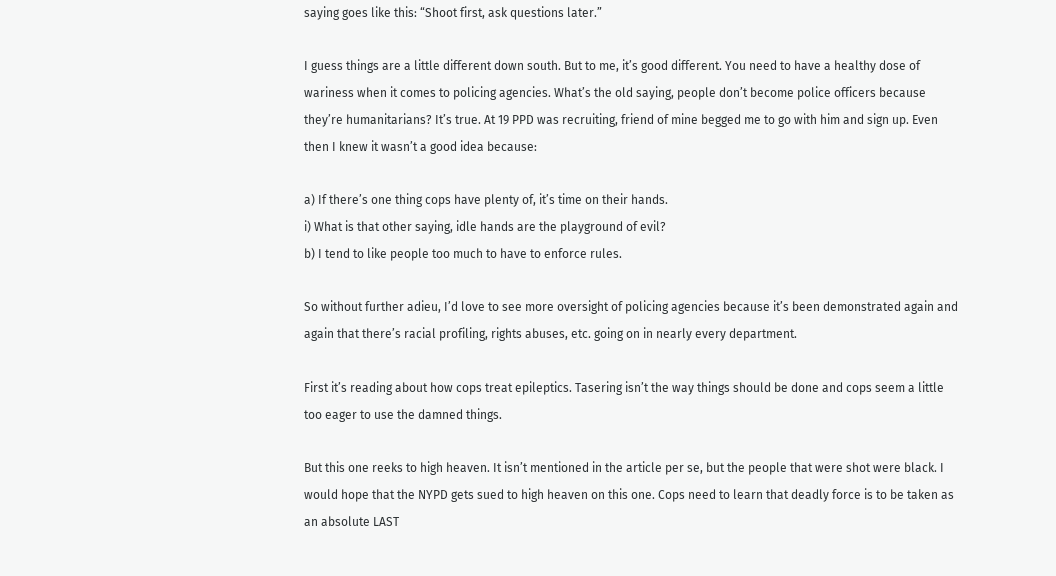saying goes like this: “Shoot first, ask questions later.”

I guess things are a little different down south. But to me, it’s good different. You need to have a healthy dose of wariness when it comes to policing agencies. What’s the old saying, people don’t become police officers because they’re humanitarians? It’s true. At 19 PPD was recruiting, friend of mine begged me to go with him and sign up. Even then I knew it wasn’t a good idea because:

a) If there’s one thing cops have plenty of, it’s time on their hands.
i) What is that other saying, idle hands are the playground of evil?
b) I tend to like people too much to have to enforce rules.

So without further adieu, I’d love to see more oversight of policing agencies because it’s been demonstrated again and again that there’s racial profiling, rights abuses, etc. going on in nearly every department.

First it’s reading about how cops treat epileptics. Tasering isn’t the way things should be done and cops seem a little too eager to use the damned things.

But this one reeks to high heaven. It isn’t mentioned in the article per se, but the people that were shot were black. I would hope that the NYPD gets sued to high heaven on this one. Cops need to learn that deadly force is to be taken as an absolute LAST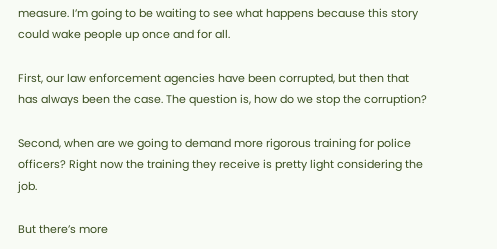measure. I’m going to be waiting to see what happens because this story could wake people up once and for all.

First, our law enforcement agencies have been corrupted, but then that has always been the case. The question is, how do we stop the corruption?

Second, when are we going to demand more rigorous training for police officers? Right now the training they receive is pretty light considering the job.

But there’s more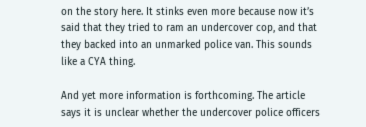on the story here. It stinks even more because now it’s said that they tried to ram an undercover cop, and that they backed into an unmarked police van. This sounds like a CYA thing.

And yet more information is forthcoming. The article says it is unclear whether the undercover police officers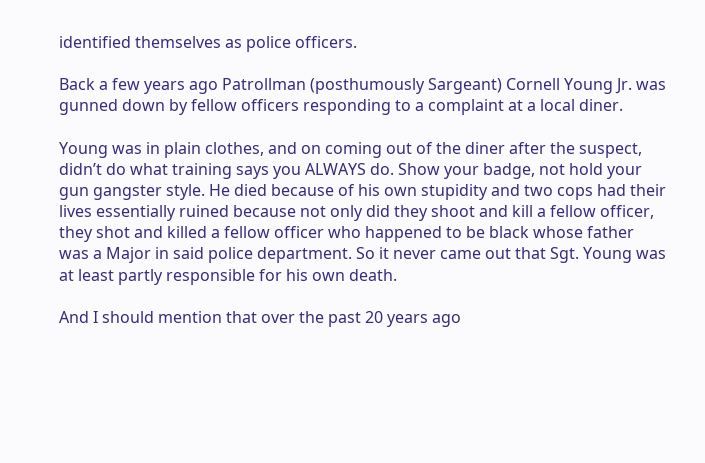identified themselves as police officers.

Back a few years ago Patrollman (posthumously Sargeant) Cornell Young Jr. was gunned down by fellow officers responding to a complaint at a local diner.

Young was in plain clothes, and on coming out of the diner after the suspect, didn’t do what training says you ALWAYS do. Show your badge, not hold your gun gangster style. He died because of his own stupidity and two cops had their lives essentially ruined because not only did they shoot and kill a fellow officer, they shot and killed a fellow officer who happened to be black whose father was a Major in said police department. So it never came out that Sgt. Young was at least partly responsible for his own death.

And I should mention that over the past 20 years ago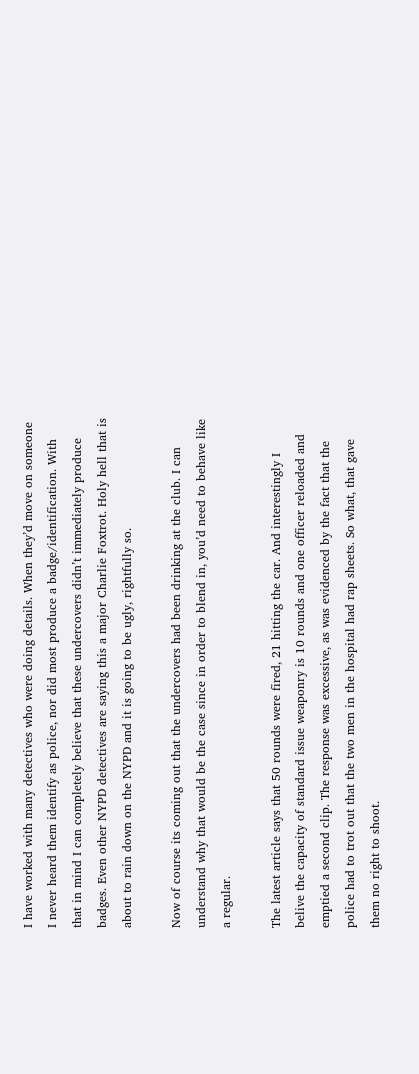I have worked with many detectives who were doing details. When they’d move on someone I never heard them identify as police, nor did most produce a badge/identification. With that in mind I can completely believe that these undercovers didn’t immediately produce badges. Even other NYPD detectives are saying this a major Charlie Foxtrot. Holy hell that is about to rain down on the NYPD and it is going to be ugly, rightfully so.

Now of course its coming out that the undercovers had been drinking at the club. I can understand why that would be the case since in order to blend in, you’d need to behave like a regular.

The latest article says that 50 rounds were fired, 21 hitting the car. And interestingly I belive the capacity of standard issue weaponry is 10 rounds and one officer reloaded and emptied a second clip. The response was excessive, as was evidenced by the fact that the police had to trot out that the two men in the hospital had rap sheets. So what, that gave them no right to shoot.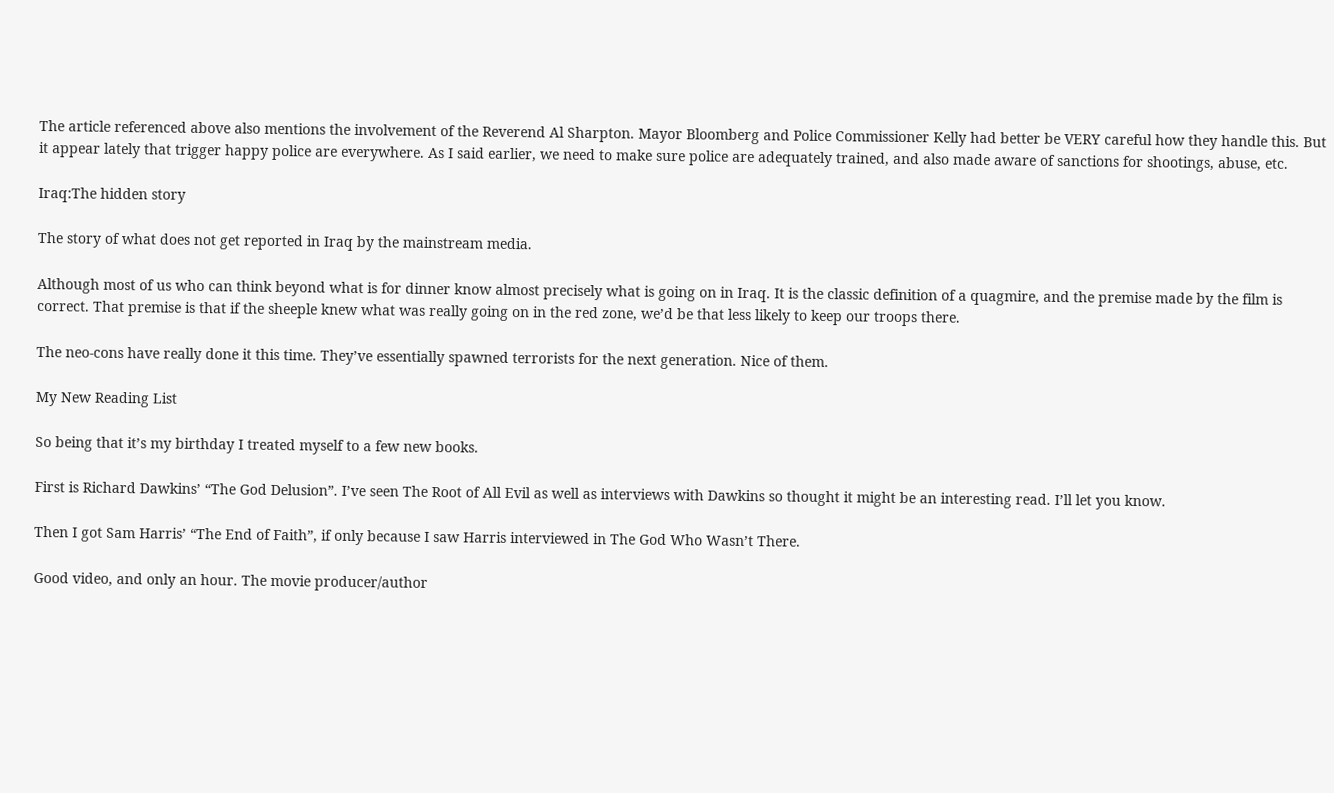The article referenced above also mentions the involvement of the Reverend Al Sharpton. Mayor Bloomberg and Police Commissioner Kelly had better be VERY careful how they handle this. But it appear lately that trigger happy police are everywhere. As I said earlier, we need to make sure police are adequately trained, and also made aware of sanctions for shootings, abuse, etc.

Iraq:The hidden story

The story of what does not get reported in Iraq by the mainstream media.

Although most of us who can think beyond what is for dinner know almost precisely what is going on in Iraq. It is the classic definition of a quagmire, and the premise made by the film is correct. That premise is that if the sheeple knew what was really going on in the red zone, we’d be that less likely to keep our troops there.

The neo-cons have really done it this time. They’ve essentially spawned terrorists for the next generation. Nice of them.

My New Reading List

So being that it’s my birthday I treated myself to a few new books.

First is Richard Dawkins’ “The God Delusion”. I’ve seen The Root of All Evil as well as interviews with Dawkins so thought it might be an interesting read. I’ll let you know.

Then I got Sam Harris’ “The End of Faith”, if only because I saw Harris interviewed in The God Who Wasn’t There.

Good video, and only an hour. The movie producer/author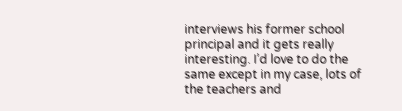interviews his former school principal and it gets really interesting. I’d love to do the same except in my case, lots of the teachers and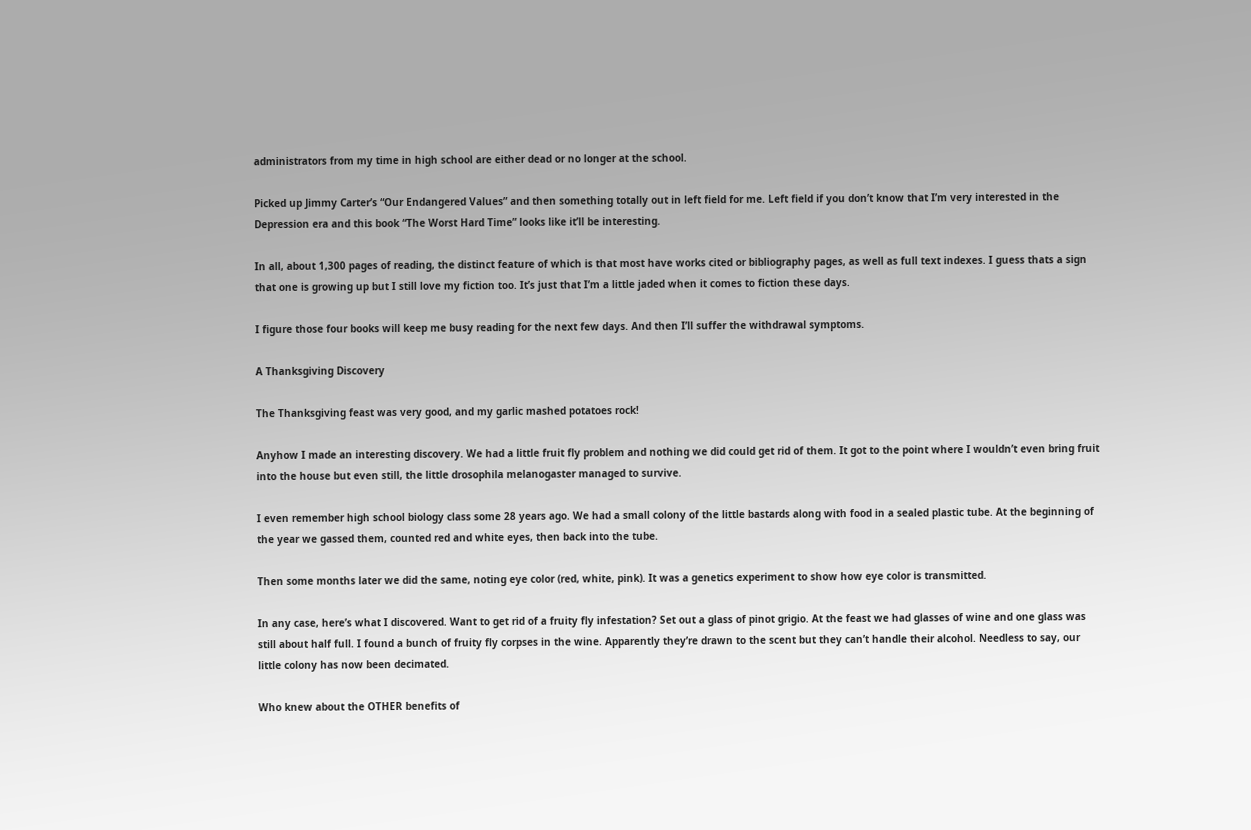administrators from my time in high school are either dead or no longer at the school.

Picked up Jimmy Carter’s “Our Endangered Values” and then something totally out in left field for me. Left field if you don’t know that I’m very interested in the Depression era and this book “The Worst Hard Time” looks like it’ll be interesting.

In all, about 1,300 pages of reading, the distinct feature of which is that most have works cited or bibliography pages, as well as full text indexes. I guess thats a sign that one is growing up but I still love my fiction too. It’s just that I’m a little jaded when it comes to fiction these days.

I figure those four books will keep me busy reading for the next few days. And then I’ll suffer the withdrawal symptoms.

A Thanksgiving Discovery

The Thanksgiving feast was very good, and my garlic mashed potatoes rock!

Anyhow I made an interesting discovery. We had a little fruit fly problem and nothing we did could get rid of them. It got to the point where I wouldn’t even bring fruit into the house but even still, the little drosophila melanogaster managed to survive.

I even remember high school biology class some 28 years ago. We had a small colony of the little bastards along with food in a sealed plastic tube. At the beginning of the year we gassed them, counted red and white eyes, then back into the tube.

Then some months later we did the same, noting eye color (red, white, pink). It was a genetics experiment to show how eye color is transmitted.

In any case, here’s what I discovered. Want to get rid of a fruity fly infestation? Set out a glass of pinot grigio. At the feast we had glasses of wine and one glass was still about half full. I found a bunch of fruity fly corpses in the wine. Apparently they’re drawn to the scent but they can’t handle their alcohol. Needless to say, our little colony has now been decimated.

Who knew about the OTHER benefits of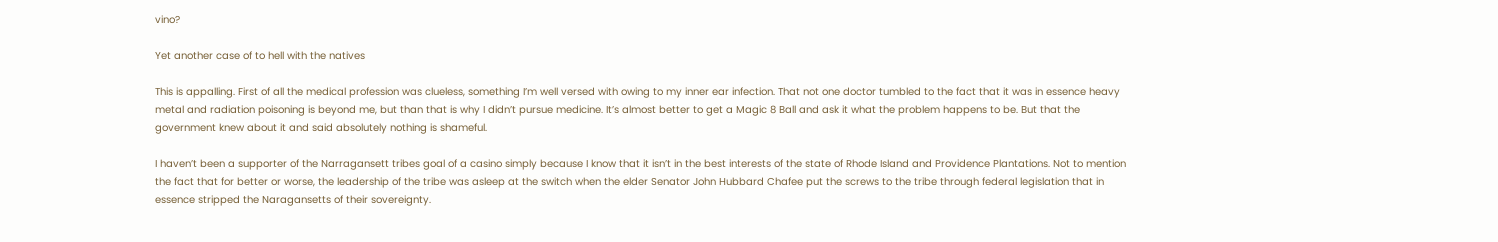vino?

Yet another case of to hell with the natives

This is appalling. First of all the medical profession was clueless, something I’m well versed with owing to my inner ear infection. That not one doctor tumbled to the fact that it was in essence heavy metal and radiation poisoning is beyond me, but than that is why I didn’t pursue medicine. It’s almost better to get a Magic 8 Ball and ask it what the problem happens to be. But that the government knew about it and said absolutely nothing is shameful.

I haven’t been a supporter of the Narragansett tribes goal of a casino simply because I know that it isn’t in the best interests of the state of Rhode Island and Providence Plantations. Not to mention the fact that for better or worse, the leadership of the tribe was asleep at the switch when the elder Senator John Hubbard Chafee put the screws to the tribe through federal legislation that in essence stripped the Naragansetts of their sovereignty.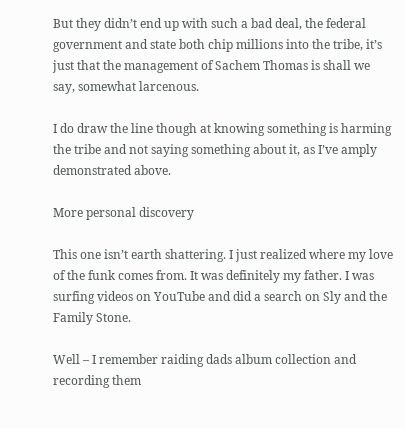But they didn’t end up with such a bad deal, the federal government and state both chip millions into the tribe, it’s just that the management of Sachem Thomas is shall we say, somewhat larcenous.

I do draw the line though at knowing something is harming the tribe and not saying something about it, as I’ve amply demonstrated above.

More personal discovery

This one isn’t earth shattering. I just realized where my love of the funk comes from. It was definitely my father. I was surfing videos on YouTube and did a search on Sly and the Family Stone.

Well – I remember raiding dads album collection and recording them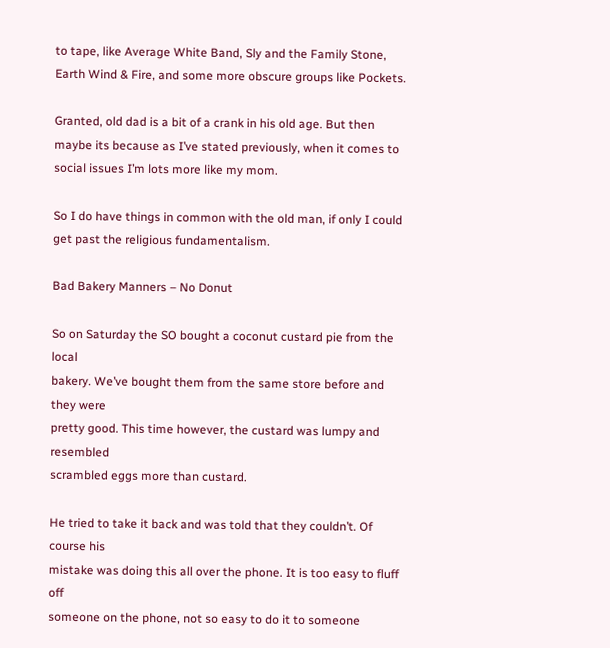to tape, like Average White Band, Sly and the Family Stone, Earth Wind & Fire, and some more obscure groups like Pockets.

Granted, old dad is a bit of a crank in his old age. But then maybe its because as I’ve stated previously, when it comes to social issues I’m lots more like my mom.

So I do have things in common with the old man, if only I could get past the religious fundamentalism.

Bad Bakery Manners – No Donut

So on Saturday the SO bought a coconut custard pie from the local
bakery. We’ve bought them from the same store before and they were
pretty good. This time however, the custard was lumpy and resembled
scrambled eggs more than custard.

He tried to take it back and was told that they couldn’t. Of course his
mistake was doing this all over the phone. It is too easy to fluff off
someone on the phone, not so easy to do it to someone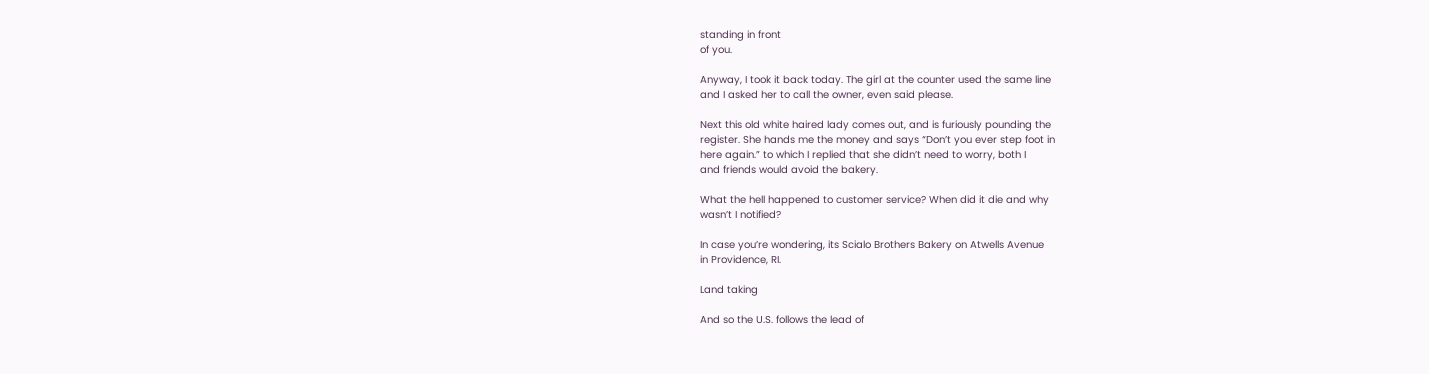standing in front
of you.

Anyway, I took it back today. The girl at the counter used the same line
and I asked her to call the owner, even said please.

Next this old white haired lady comes out, and is furiously pounding the
register. She hands me the money and says “Don’t you ever step foot in
here again.” to which I replied that she didn’t need to worry, both I
and friends would avoid the bakery.

What the hell happened to customer service? When did it die and why
wasn’t I notified?

In case you’re wondering, its Scialo Brothers Bakery on Atwells Avenue
in Providence, RI.

Land taking

And so the U.S. follows the lead of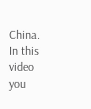China. In this video you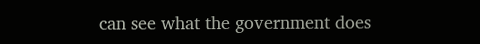can see what the government does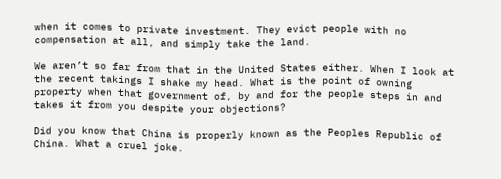when it comes to private investment. They evict people with no compensation at all, and simply take the land.

We aren’t so far from that in the United States either. When I look at the recent takings I shake my head. What is the point of owning property when that government of, by and for the people steps in and takes it from you despite your objections?

Did you know that China is properly known as the Peoples Republic of China. What a cruel joke.